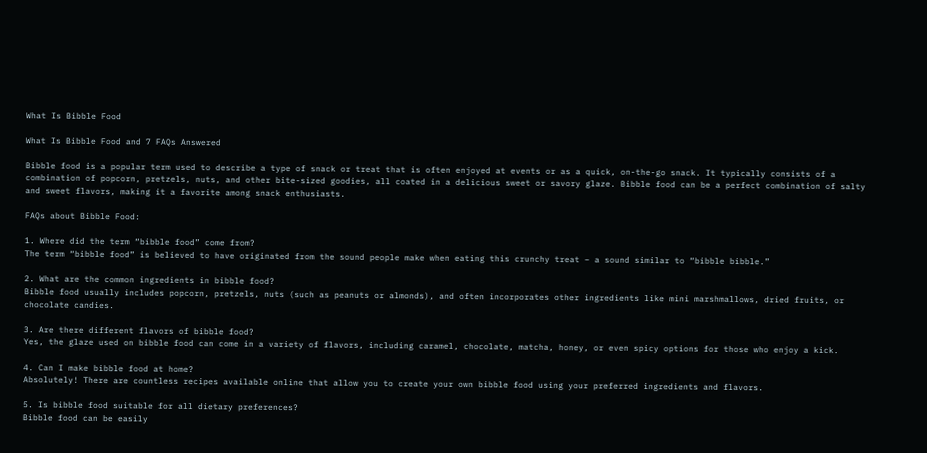What Is Bibble Food

What Is Bibble Food and 7 FAQs Answered

Bibble food is a popular term used to describe a type of snack or treat that is often enjoyed at events or as a quick, on-the-go snack. It typically consists of a combination of popcorn, pretzels, nuts, and other bite-sized goodies, all coated in a delicious sweet or savory glaze. Bibble food can be a perfect combination of salty and sweet flavors, making it a favorite among snack enthusiasts.

FAQs about Bibble Food:

1. Where did the term “bibble food” come from?
The term “bibble food” is believed to have originated from the sound people make when eating this crunchy treat – a sound similar to “bibble bibble.”

2. What are the common ingredients in bibble food?
Bibble food usually includes popcorn, pretzels, nuts (such as peanuts or almonds), and often incorporates other ingredients like mini marshmallows, dried fruits, or chocolate candies.

3. Are there different flavors of bibble food?
Yes, the glaze used on bibble food can come in a variety of flavors, including caramel, chocolate, matcha, honey, or even spicy options for those who enjoy a kick.

4. Can I make bibble food at home?
Absolutely! There are countless recipes available online that allow you to create your own bibble food using your preferred ingredients and flavors.

5. Is bibble food suitable for all dietary preferences?
Bibble food can be easily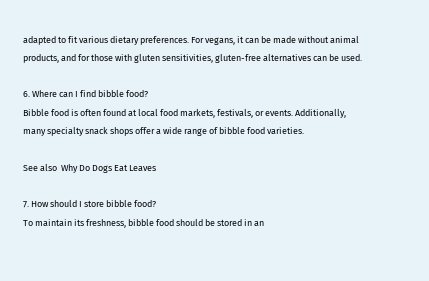adapted to fit various dietary preferences. For vegans, it can be made without animal products, and for those with gluten sensitivities, gluten-free alternatives can be used.

6. Where can I find bibble food?
Bibble food is often found at local food markets, festivals, or events. Additionally, many specialty snack shops offer a wide range of bibble food varieties.

See also  Why Do Dogs Eat Leaves

7. How should I store bibble food?
To maintain its freshness, bibble food should be stored in an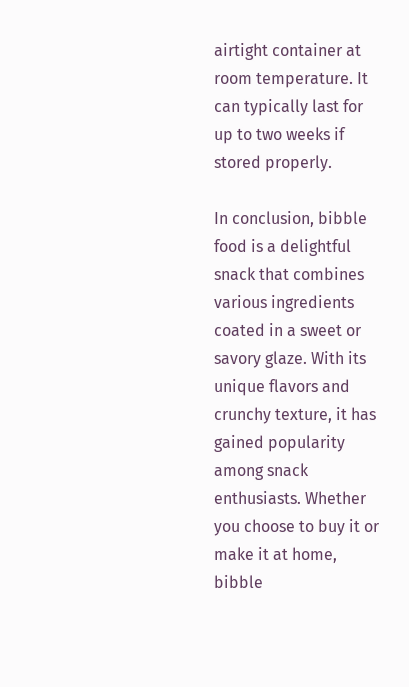airtight container at room temperature. It can typically last for up to two weeks if stored properly.

In conclusion, bibble food is a delightful snack that combines various ingredients coated in a sweet or savory glaze. With its unique flavors and crunchy texture, it has gained popularity among snack enthusiasts. Whether you choose to buy it or make it at home, bibble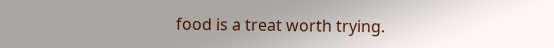food is a treat worth trying.